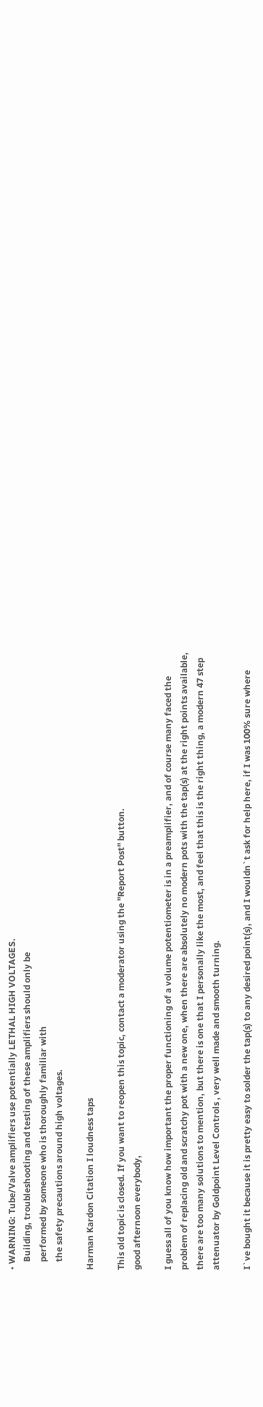• WARNING: Tube/Valve amplifiers use potentially LETHAL HIGH VOLTAGES.
    Building, troubleshooting and testing of these amplifiers should only be
    performed by someone who is thoroughly familiar with
    the safety precautions around high voltages.

Harman Kardon Citation I loudness taps

This old topic is closed. If you want to reopen this topic, contact a moderator using the "Report Post" button.
good afternoon everybody,

I guess all of you know how important the proper functioning of a volume potentiometer is in a preamplifier, and of course many faced the problem of replacing old and scratchy pot with a new one, when there are absolutely no modern pots with the tap(s) at the right points available, there are too many solutions to mention, but there is one that I personally like the most, and feel that this is the right thing, a modern 47 step attenuator by Goldpoint Level Controls , very well made and smooth turning.

I`ve bought it because it is pretty easy to solder the tap(s) to any desired point(s), and I wouldn`t ask for help here, if I was 100% sure where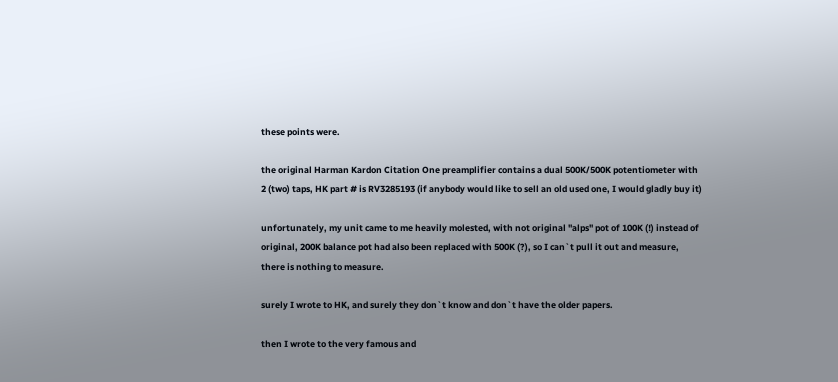these points were.

the original Harman Kardon Citation One preamplifier contains a dual 500K/500K potentiometer with 2 (two) taps, HK part # is RV3285193 (if anybody would like to sell an old used one, I would gladly buy it)

unfortunately, my unit came to me heavily molested, with not original "alps" pot of 100K (!) instead of original, 200K balance pot had also been replaced with 500K (?), so I can`t pull it out and measure, there is nothing to measure.

surely I wrote to HK, and surely they don`t know and don`t have the older papers.

then I wrote to the very famous and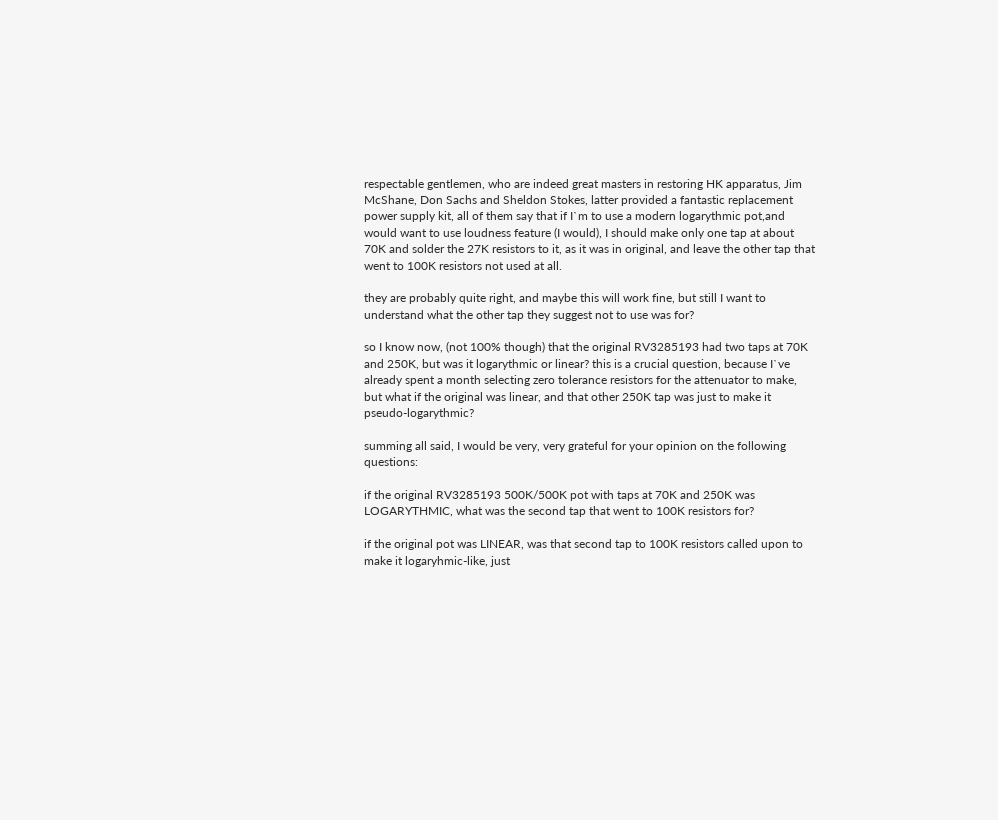respectable gentlemen, who are indeed great masters in restoring HK apparatus, Jim McShane, Don Sachs and Sheldon Stokes, latter provided a fantastic replacement power supply kit, all of them say that if I`m to use a modern logarythmic pot,and would want to use loudness feature (I would), I should make only one tap at about 70K and solder the 27K resistors to it, as it was in original, and leave the other tap that went to 100K resistors not used at all.

they are probably quite right, and maybe this will work fine, but still I want to understand what the other tap they suggest not to use was for?

so I know now, (not 100% though) that the original RV3285193 had two taps at 70K and 250K, but was it logarythmic or linear? this is a crucial question, because I`ve already spent a month selecting zero tolerance resistors for the attenuator to make, but what if the original was linear, and that other 250K tap was just to make it pseudo-logarythmic?

summing all said, I would be very, very grateful for your opinion on the following questions:

if the original RV3285193 500K/500K pot with taps at 70K and 250K was LOGARYTHMIC, what was the second tap that went to 100K resistors for?

if the original pot was LINEAR, was that second tap to 100K resistors called upon to make it logaryhmic-like, just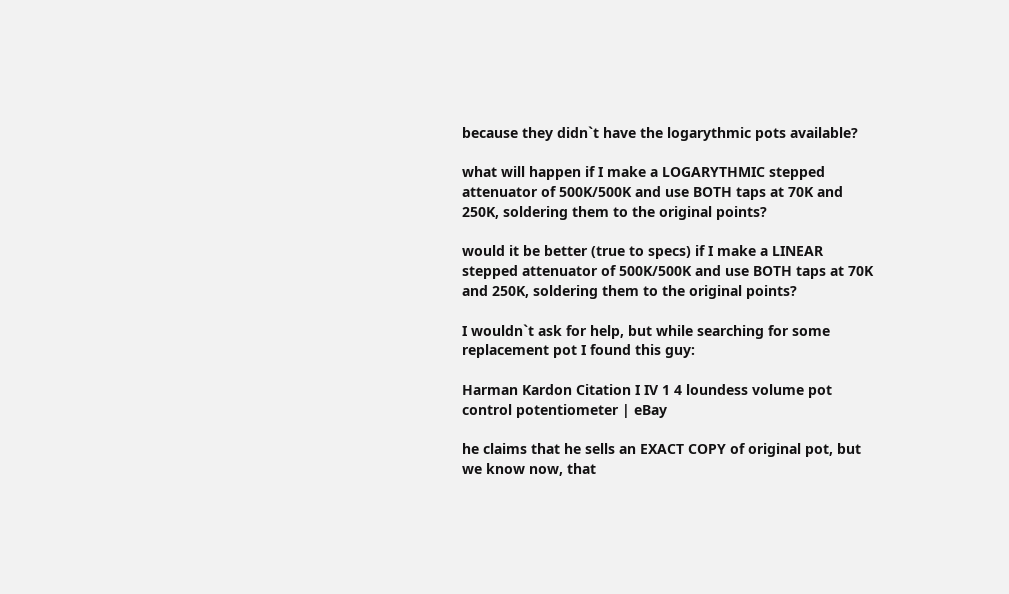because they didn`t have the logarythmic pots available?

what will happen if I make a LOGARYTHMIC stepped attenuator of 500K/500K and use BOTH taps at 70K and 250K, soldering them to the original points?

would it be better (true to specs) if I make a LINEAR stepped attenuator of 500K/500K and use BOTH taps at 70K and 250K, soldering them to the original points?

I wouldn`t ask for help, but while searching for some replacement pot I found this guy:

Harman Kardon Citation I IV 1 4 loundess volume pot control potentiometer | eBay

he claims that he sells an EXACT COPY of original pot, but we know now, that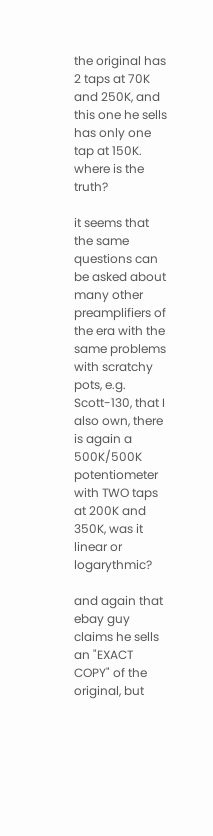the original has 2 taps at 70K and 250K, and this one he sells has only one tap at 150K. where is the truth?

it seems that the same questions can be asked about many other preamplifiers of the era with the same problems with scratchy pots, e.g. Scott-130, that I also own, there is again a 500K/500K potentiometer with TWO taps at 200K and 350K, was it linear or logarythmic?

and again that ebay guy claims he sells an "EXACT COPY" of the original, but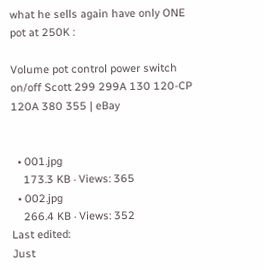what he sells again have only ONE pot at 250K :

Volume pot control power switch on/off Scott 299 299A 130 120-CP 120A 380 355 | eBay


  • 001.jpg
    173.3 KB · Views: 365
  • 002.jpg
    266.4 KB · Views: 352
Last edited:
Just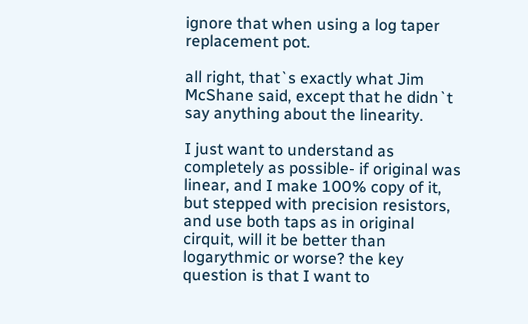ignore that when using a log taper replacement pot.

all right, that`s exactly what Jim McShane said, except that he didn`t say anything about the linearity.

I just want to understand as completely as possible- if original was linear, and I make 100% copy of it, but stepped with precision resistors, and use both taps as in original cirquit, will it be better than logarythmic or worse? the key question is that I want to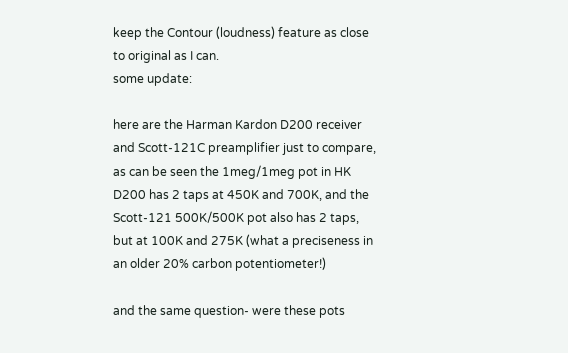keep the Contour (loudness) feature as close to original as I can.
some update:

here are the Harman Kardon D200 receiver and Scott-121C preamplifier just to compare, as can be seen the 1meg/1meg pot in HK D200 has 2 taps at 450K and 700K, and the Scott-121 500K/500K pot also has 2 taps, but at 100K and 275K (what a preciseness in an older 20% carbon potentiometer!)

and the same question- were these pots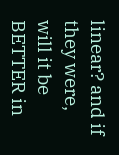linear? and if they were, will it be BETTER in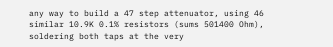any way to build a 47 step attenuator, using 46 similar 10.9K 0.1% resistors (sums 501400 Ohm), soldering both taps at the very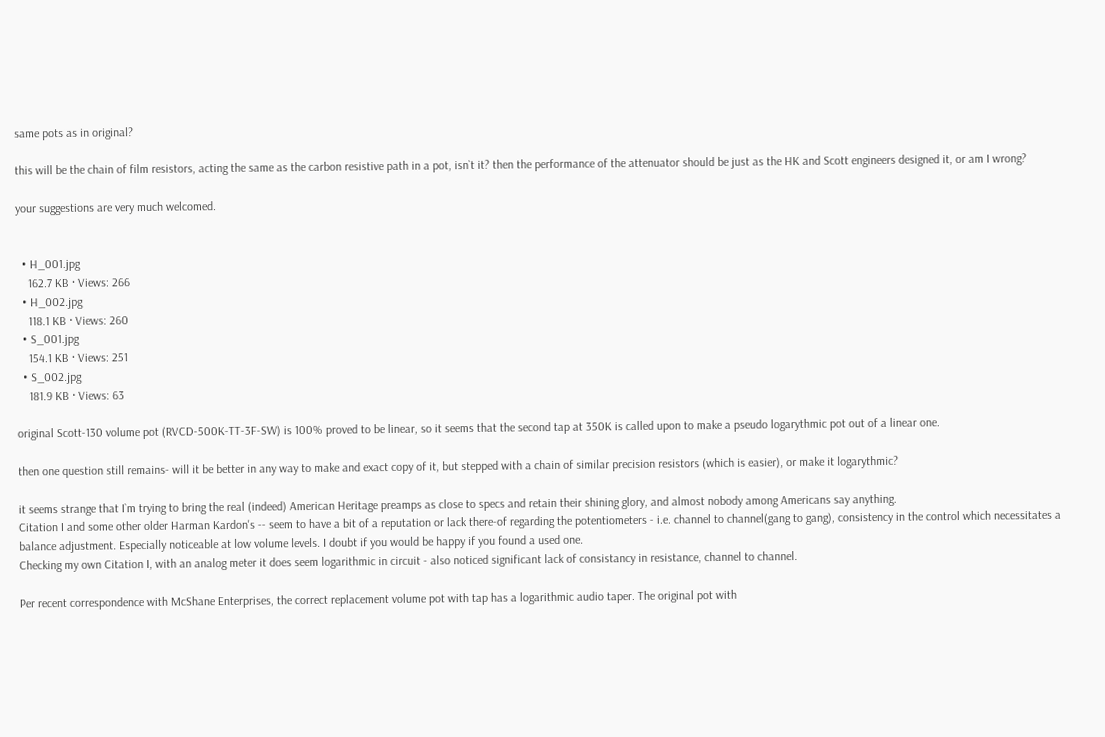same pots as in original?

this will be the chain of film resistors, acting the same as the carbon resistive path in a pot, isn`t it? then the performance of the attenuator should be just as the HK and Scott engineers designed it, or am I wrong?

your suggestions are very much welcomed.


  • H_001.jpg
    162.7 KB · Views: 266
  • H_002.jpg
    118.1 KB · Views: 260
  • S_001.jpg
    154.1 KB · Views: 251
  • S_002.jpg
    181.9 KB · Views: 63

original Scott-130 volume pot (RVCD-500K-TT-3F-SW) is 100% proved to be linear, so it seems that the second tap at 350K is called upon to make a pseudo logarythmic pot out of a linear one.

then one question still remains- will it be better in any way to make and exact copy of it, but stepped with a chain of similar precision resistors (which is easier), or make it logarythmic?

it seems strange that I`m trying to bring the real (indeed) American Heritage preamps as close to specs and retain their shining glory, and almost nobody among Americans say anything.
Citation I and some other older Harman Kardon's -- seem to have a bit of a reputation or lack there-of regarding the potentiometers - i.e. channel to channel(gang to gang), consistency in the control which necessitates a balance adjustment. Especially noticeable at low volume levels. I doubt if you would be happy if you found a used one.
Checking my own Citation I, with an analog meter it does seem logarithmic in circuit - also noticed significant lack of consistancy in resistance, channel to channel.

Per recent correspondence with McShane Enterprises, the correct replacement volume pot with tap has a logarithmic audio taper. The original pot with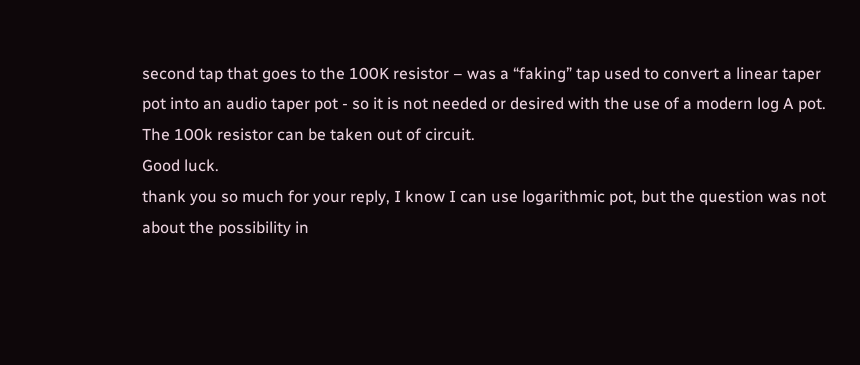second tap that goes to the 100K resistor – was a “faking” tap used to convert a linear taper pot into an audio taper pot - so it is not needed or desired with the use of a modern log A pot. The 100k resistor can be taken out of circuit.
Good luck.
thank you so much for your reply, I know I can use logarithmic pot, but the question was not about the possibility in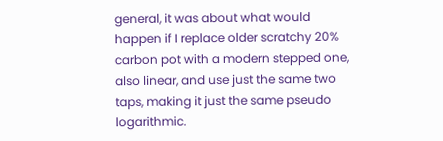general, it was about what would happen if I replace older scratchy 20% carbon pot with a modern stepped one, also linear, and use just the same two taps, making it just the same pseudo logarithmic.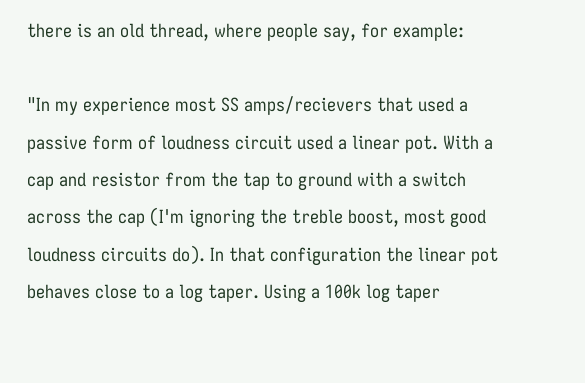there is an old thread, where people say, for example:

"In my experience most SS amps/recievers that used a passive form of loudness circuit used a linear pot. With a cap and resistor from the tap to ground with a switch across the cap (I'm ignoring the treble boost, most good loudness circuits do). In that configuration the linear pot behaves close to a log taper. Using a 100k log taper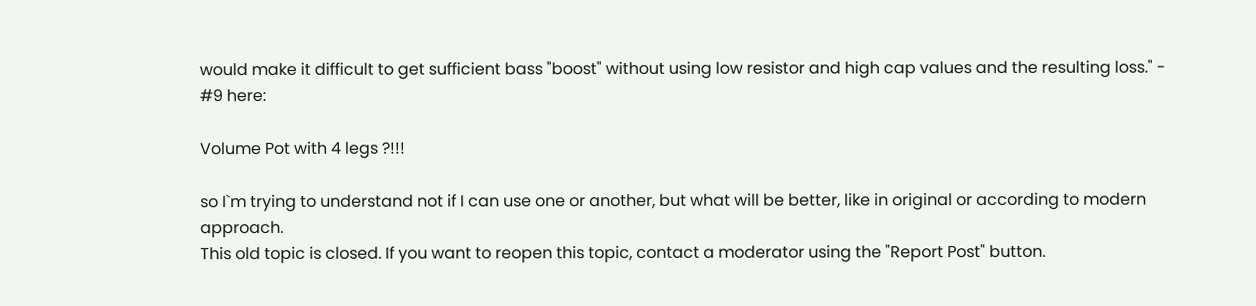would make it difficult to get sufficient bass "boost" without using low resistor and high cap values and the resulting loss." - #9 here:

Volume Pot with 4 legs ?!!!

so I`m trying to understand not if I can use one or another, but what will be better, like in original or according to modern approach.
This old topic is closed. If you want to reopen this topic, contact a moderator using the "Report Post" button.